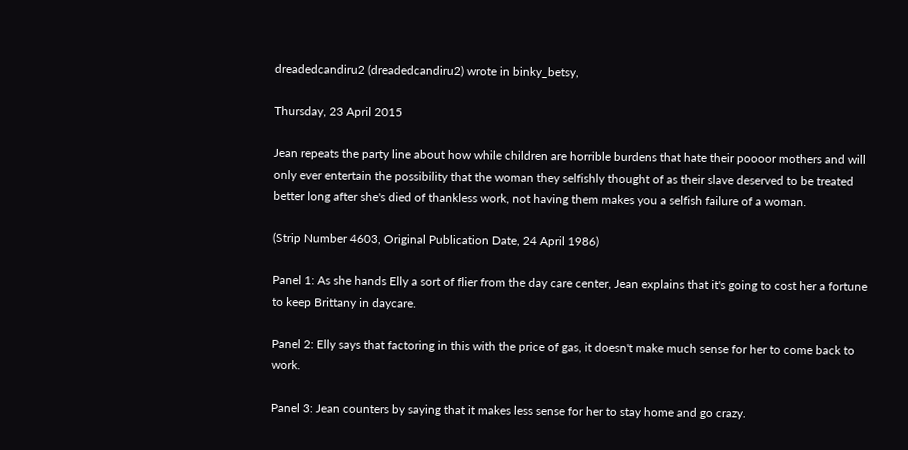dreadedcandiru2 (dreadedcandiru2) wrote in binky_betsy,

Thursday, 23 April 2015

Jean repeats the party line about how while children are horrible burdens that hate their poooor mothers and will only ever entertain the possibility that the woman they selfishly thought of as their slave deserved to be treated better long after she's died of thankless work, not having them makes you a selfish failure of a woman.

(Strip Number 4603, Original Publication Date, 24 April 1986)

Panel 1: As she hands Elly a sort of flier from the day care center, Jean explains that it's going to cost her a fortune to keep Brittany in daycare.

Panel 2: Elly says that factoring in this with the price of gas, it doesn't make much sense for her to come back to work.

Panel 3: Jean counters by saying that it makes less sense for her to stay home and go crazy.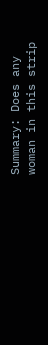Summary: Does any woman in this strip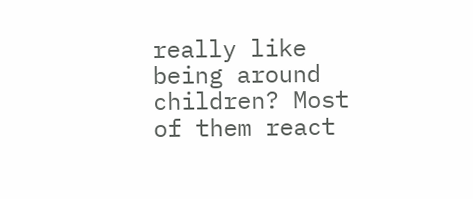really like being around children? Most of them react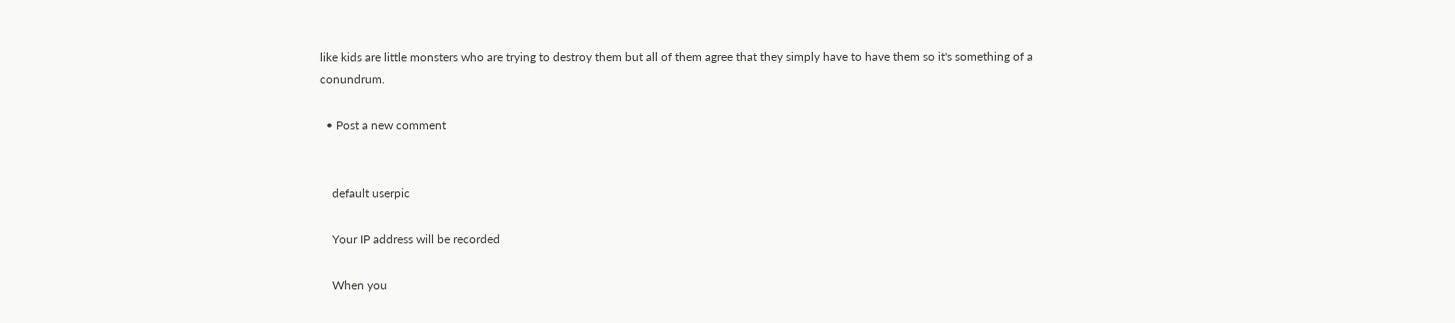like kids are little monsters who are trying to destroy them but all of them agree that they simply have to have them so it's something of a conundrum.

  • Post a new comment


    default userpic

    Your IP address will be recorded

    When you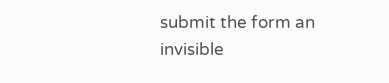submit the form an invisible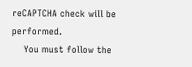reCAPTCHA check will be performed.
    You must follow the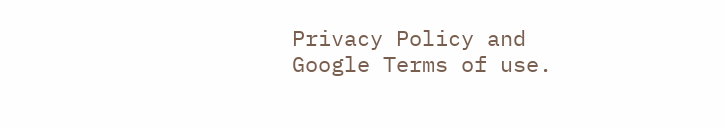Privacy Policy and Google Terms of use.